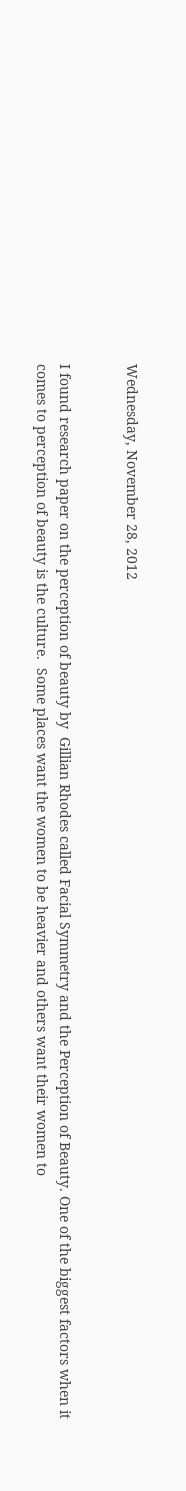Wednesday, November 28, 2012


I found research paper on the perception of beauty by  Gillian Rhodes called Facial Symmetry and the Perception of Beauty. One of the biggest factors when it comes to perception of beauty is the culture.  Some places want the women to be heavier and others want their women to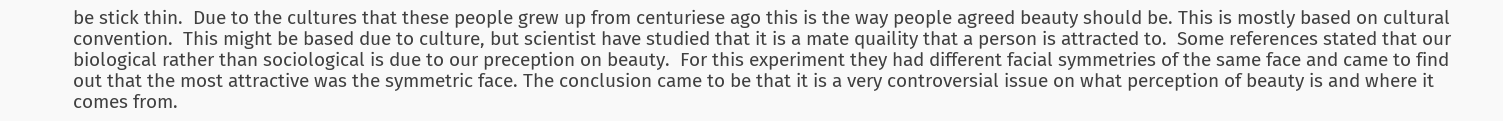be stick thin.  Due to the cultures that these people grew up from centuriese ago this is the way people agreed beauty should be. This is mostly based on cultural convention.  This might be based due to culture, but scientist have studied that it is a mate quaility that a person is attracted to.  Some references stated that our biological rather than sociological is due to our preception on beauty.  For this experiment they had different facial symmetries of the same face and came to find out that the most attractive was the symmetric face. The conclusion came to be that it is a very controversial issue on what perception of beauty is and where it comes from.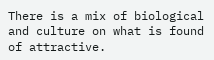There is a mix of biological and culture on what is found of attractive.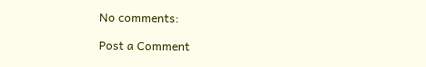No comments:

Post a Comment